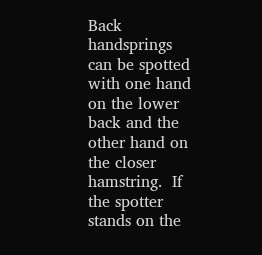Back handsprings can be spotted with one hand on the lower back and the other hand on the closer hamstring.  If the spotter stands on the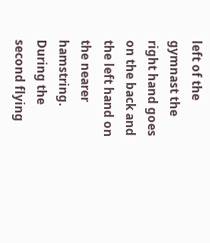left of the gymnast the right hand goes on the back and the left hand on the nearer hamstring.  During the second flying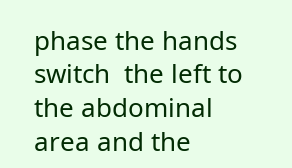phase the hands switch  the left to the abdominal area and the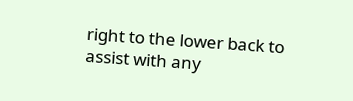right to the lower back to assist with any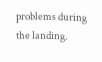problems during the landing.